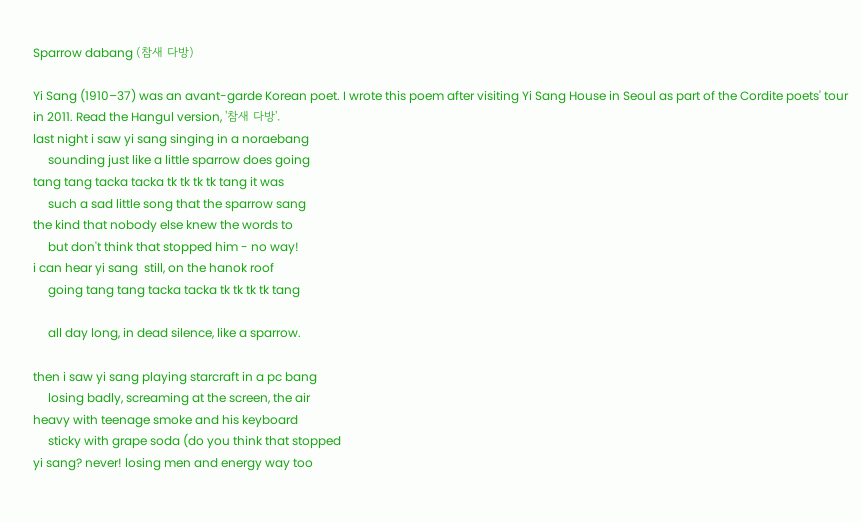Sparrow dabang (참새 다방)

Yi Sang (1910–37) was an avant-garde Korean poet. I wrote this poem after visiting Yi Sang House in Seoul as part of the Cordite poets' tour in 2011. Read the Hangul version, '참새 다방'.
last night i saw yi sang singing in a noraebang
     sounding just like a little sparrow does going
tang tang tacka tacka tk tk tk tk tang it was
     such a sad little song that the sparrow sang
the kind that nobody else knew the words to
     but don't think that stopped him - no way!
i can hear yi sang  still, on the hanok roof
     going tang tang tacka tacka tk tk tk tk tang

     all day long, in dead silence, like a sparrow.

then i saw yi sang playing starcraft in a pc bang
     losing badly, screaming at the screen, the air
heavy with teenage smoke and his keyboard
     sticky with grape soda (do you think that stopped
yi sang? never! losing men and energy way too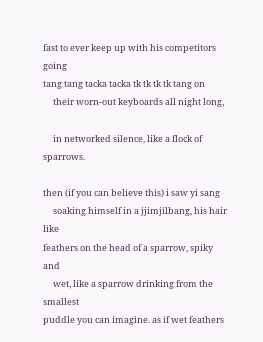fast to ever keep up with his competitors going
tang tang tacka tacka tk tk tk tk tang on
     their worn-out keyboards all night long,

     in networked silence, like a flock of sparrows.

then (if you can believe this) i saw yi sang
     soaking himself in a jjimjilbang, his hair like
feathers on the head of a sparrow, spiky and
     wet, like a sparrow drinking from the smallest
puddle you can imagine. as if wet feathers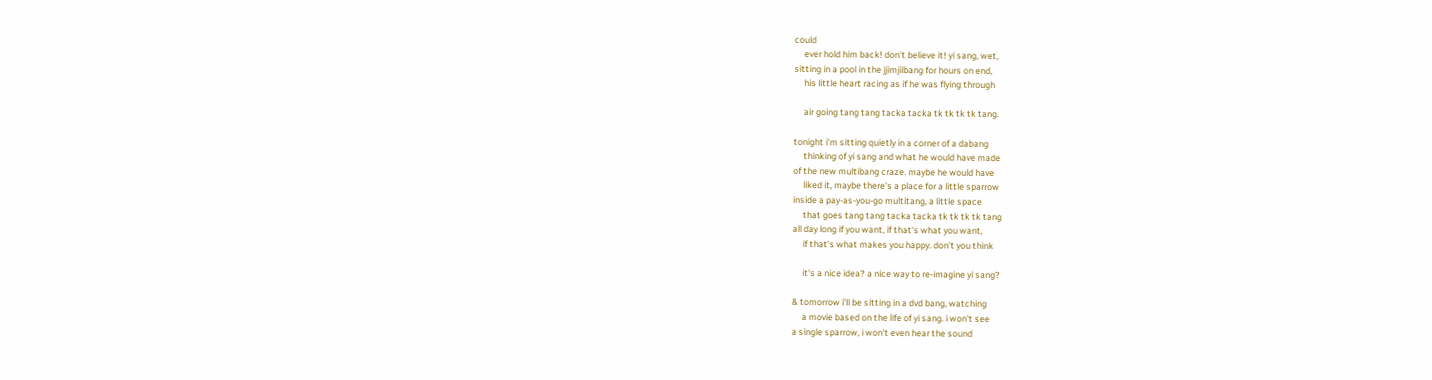could
     ever hold him back! don't believe it! yi sang, wet,
sitting in a pool in the jjimjilbang for hours on end,
     his little heart racing as if he was flying through

     air going tang tang tacka tacka tk tk tk tk tang.

tonight i'm sitting quietly in a corner of a dabang
     thinking of yi sang and what he would have made
of the new multibang craze. maybe he would have
     liked it, maybe there's a place for a little sparrow
inside a pay-as-you-go multitang, a little space
     that goes tang tang tacka tacka tk tk tk tk tang
all day long if you want, if that's what you want,
     if that's what makes you happy. don't you think

     it's a nice idea? a nice way to re-imagine yi sang?

& tomorrow i'll be sitting in a dvd bang, watching
     a movie based on the life of yi sang. i won't see
a single sparrow, i won't even hear the sound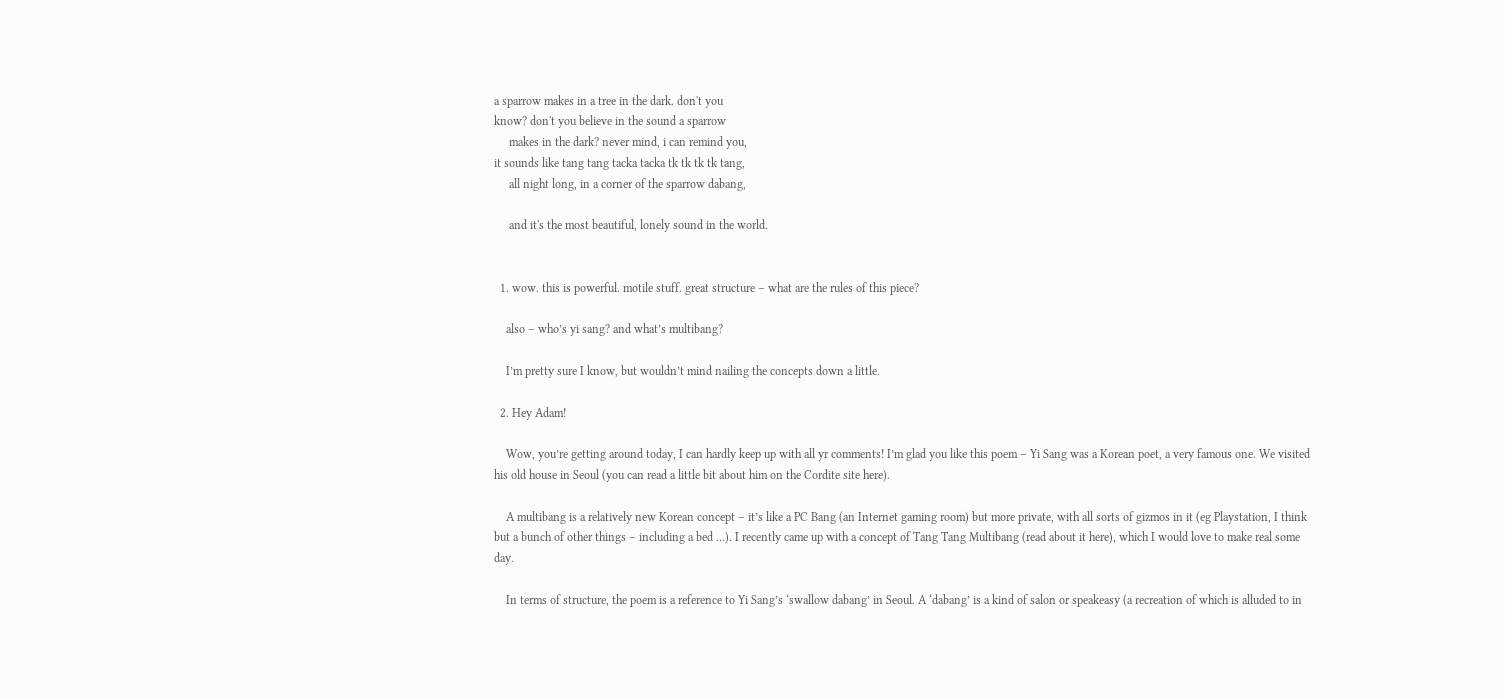a sparrow makes in a tree in the dark. don't you
know? don't you believe in the sound a sparrow
     makes in the dark? never mind, i can remind you,
it sounds like tang tang tacka tacka tk tk tk tk tang,
     all night long, in a corner of the sparrow dabang,

     and it's the most beautiful, lonely sound in the world.


  1. wow. this is powerful. motile stuff. great structure – what are the rules of this piece?

    also – who’s yi sang? and what’s multibang?

    I’m pretty sure I know, but wouldn’t mind nailing the concepts down a little.

  2. Hey Adam!

    Wow, you’re getting around today, I can hardly keep up with all yr comments! I’m glad you like this poem – Yi Sang was a Korean poet, a very famous one. We visited his old house in Seoul (you can read a little bit about him on the Cordite site here).

    A multibang is a relatively new Korean concept – it’s like a PC Bang (an Internet gaming room) but more private, with all sorts of gizmos in it (eg Playstation, I think but a bunch of other things – including a bed …). I recently came up with a concept of Tang Tang Multibang (read about it here), which I would love to make real some day.

    In terms of structure, the poem is a reference to Yi Sang’s ‘swallow dabang’ in Seoul. A ‘dabang’ is a kind of salon or speakeasy (a recreation of which is alluded to in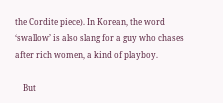the Cordite piece). In Korean, the word ‘swallow’ is also slang for a guy who chases after rich women, a kind of playboy.

    But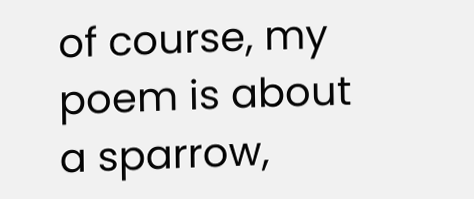of course, my poem is about a sparrow,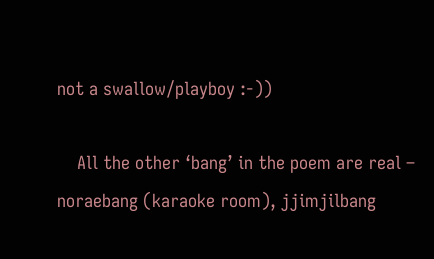not a swallow/playboy :-))

    All the other ‘bang’ in the poem are real – noraebang (karaoke room), jjimjilbang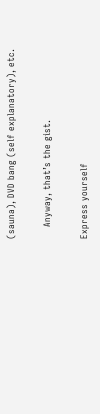(sauna), DVD bang (self explanatory), etc.

    Anyway, that’s the gist.

Express yourself